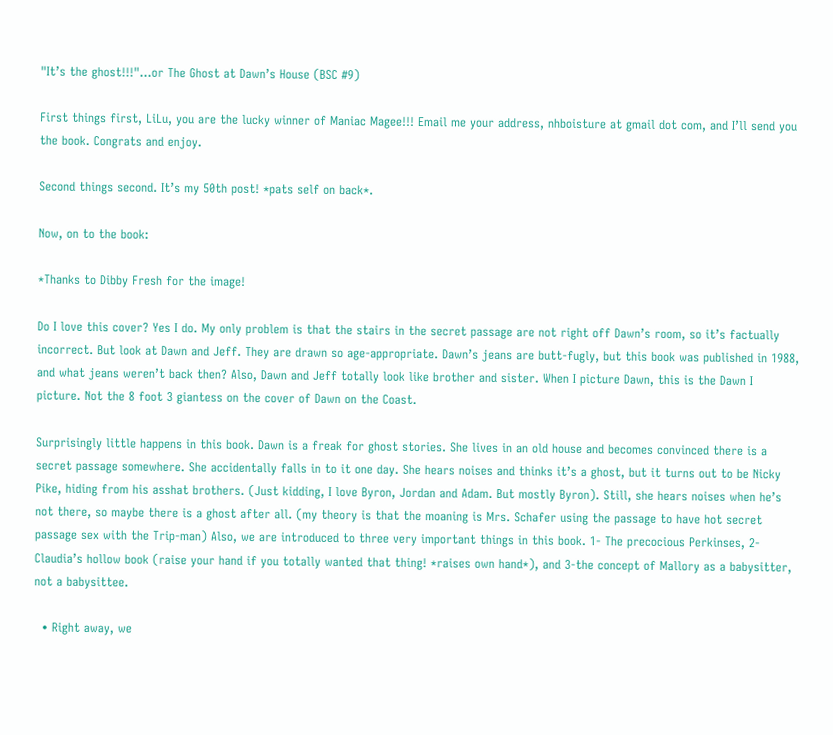"It’s the ghost!!!"…or The Ghost at Dawn’s House (BSC #9)

First things first, LiLu, you are the lucky winner of Maniac Magee!!! Email me your address, nhboisture at gmail dot com, and I’ll send you the book. Congrats and enjoy.

Second things second. It’s my 50th post! *pats self on back*.

Now, on to the book:

*Thanks to Dibby Fresh for the image!

Do I love this cover? Yes I do. My only problem is that the stairs in the secret passage are not right off Dawn’s room, so it’s factually incorrect. But look at Dawn and Jeff. They are drawn so age-appropriate. Dawn’s jeans are butt-fugly, but this book was published in 1988, and what jeans weren’t back then? Also, Dawn and Jeff totally look like brother and sister. When I picture Dawn, this is the Dawn I picture. Not the 8 foot 3 giantess on the cover of Dawn on the Coast.

Surprisingly little happens in this book. Dawn is a freak for ghost stories. She lives in an old house and becomes convinced there is a secret passage somewhere. She accidentally falls in to it one day. She hears noises and thinks it’s a ghost, but it turns out to be Nicky Pike, hiding from his asshat brothers. (Just kidding, I love Byron, Jordan and Adam. But mostly Byron). Still, she hears noises when he’s not there, so maybe there is a ghost after all. (my theory is that the moaning is Mrs. Schafer using the passage to have hot secret passage sex with the Trip-man) Also, we are introduced to three very important things in this book. 1- The precocious Perkinses, 2-Claudia’s hollow book (raise your hand if you totally wanted that thing! *raises own hand*), and 3-the concept of Mallory as a babysitter, not a babysittee.

  • Right away, we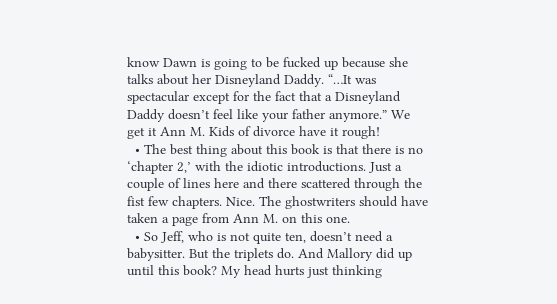know Dawn is going to be fucked up because she talks about her Disneyland Daddy. “…It was spectacular except for the fact that a Disneyland Daddy doesn’t feel like your father anymore.” We get it Ann M. Kids of divorce have it rough!
  • The best thing about this book is that there is no ‘chapter 2,’ with the idiotic introductions. Just a couple of lines here and there scattered through the fist few chapters. Nice. The ghostwriters should have taken a page from Ann M. on this one.
  • So Jeff, who is not quite ten, doesn’t need a babysitter. But the triplets do. And Mallory did up until this book? My head hurts just thinking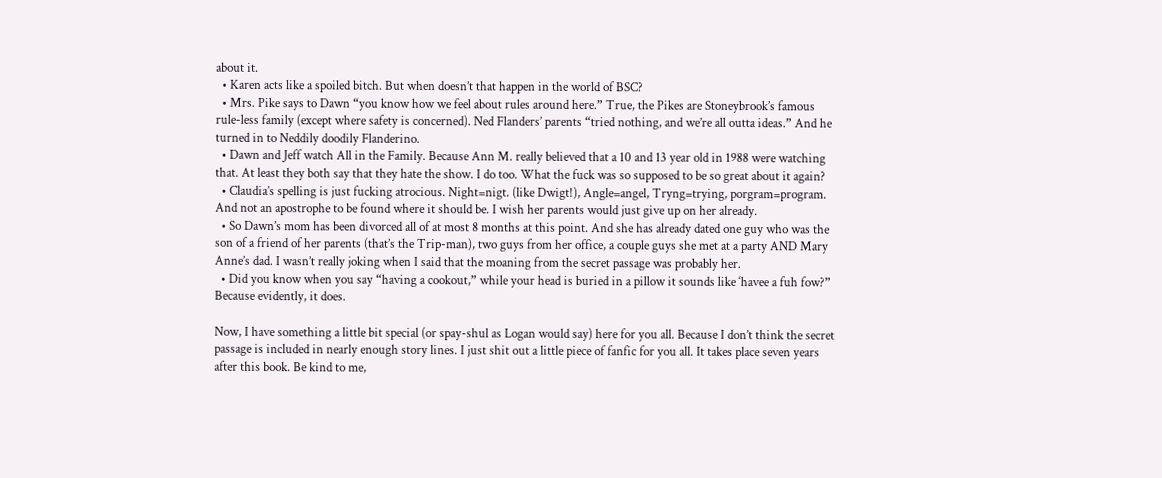about it.
  • Karen acts like a spoiled bitch. But when doesn’t that happen in the world of BSC?
  • Mrs. Pike says to Dawn “you know how we feel about rules around here.” True, the Pikes are Stoneybrook’s famous rule-less family (except where safety is concerned). Ned Flanders’ parents “tried nothing, and we’re all outta ideas.” And he turned in to Neddily doodily Flanderino.
  • Dawn and Jeff watch All in the Family. Because Ann M. really believed that a 10 and 13 year old in 1988 were watching that. At least they both say that they hate the show. I do too. What the fuck was so supposed to be so great about it again?
  • Claudia’s spelling is just fucking atrocious. Night=nigt. (like Dwigt!), Angle=angel, Tryng=trying, porgram=program. And not an apostrophe to be found where it should be. I wish her parents would just give up on her already.
  • So Dawn’s mom has been divorced all of at most 8 months at this point. And she has already dated one guy who was the son of a friend of her parents (that’s the Trip-man), two guys from her office, a couple guys she met at a party AND Mary Anne’s dad. I wasn’t really joking when I said that the moaning from the secret passage was probably her.
  • Did you know when you say “having a cookout,” while your head is buried in a pillow it sounds like ‘havee a fuh fow?” Because evidently, it does.

Now, I have something a little bit special (or spay-shul as Logan would say) here for you all. Because I don’t think the secret passage is included in nearly enough story lines. I just shit out a little piece of fanfic for you all. It takes place seven years after this book. Be kind to me,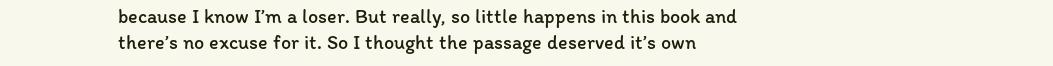because I know I’m a loser. But really, so little happens in this book and there’s no excuse for it. So I thought the passage deserved it’s own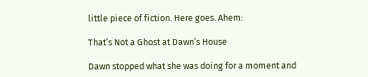little piece of fiction. Here goes. Ahem:

That’s Not a Ghost at Dawn’s House

Dawn stopped what she was doing for a moment and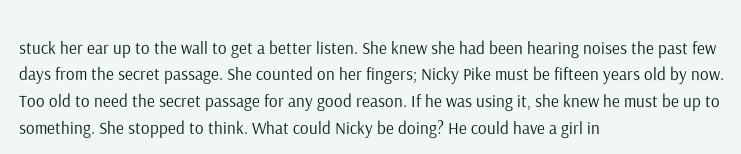stuck her ear up to the wall to get a better listen. She knew she had been hearing noises the past few days from the secret passage. She counted on her fingers; Nicky Pike must be fifteen years old by now. Too old to need the secret passage for any good reason. If he was using it, she knew he must be up to something. She stopped to think. What could Nicky be doing? He could have a girl in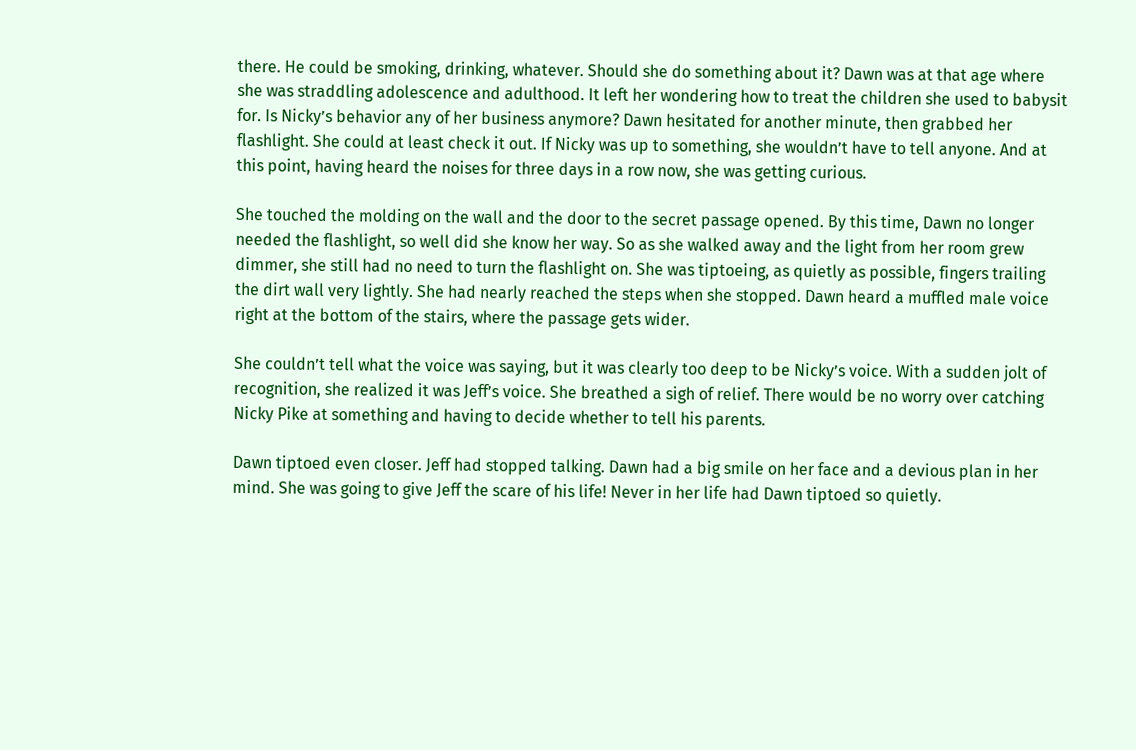there. He could be smoking, drinking, whatever. Should she do something about it? Dawn was at that age where she was straddling adolescence and adulthood. It left her wondering how to treat the children she used to babysit for. Is Nicky’s behavior any of her business anymore? Dawn hesitated for another minute, then grabbed her flashlight. She could at least check it out. If Nicky was up to something, she wouldn’t have to tell anyone. And at this point, having heard the noises for three days in a row now, she was getting curious.

She touched the molding on the wall and the door to the secret passage opened. By this time, Dawn no longer needed the flashlight, so well did she know her way. So as she walked away and the light from her room grew dimmer, she still had no need to turn the flashlight on. She was tiptoeing, as quietly as possible, fingers trailing the dirt wall very lightly. She had nearly reached the steps when she stopped. Dawn heard a muffled male voice right at the bottom of the stairs, where the passage gets wider.

She couldn’t tell what the voice was saying, but it was clearly too deep to be Nicky’s voice. With a sudden jolt of recognition, she realized it was Jeff’s voice. She breathed a sigh of relief. There would be no worry over catching Nicky Pike at something and having to decide whether to tell his parents.

Dawn tiptoed even closer. Jeff had stopped talking. Dawn had a big smile on her face and a devious plan in her mind. She was going to give Jeff the scare of his life! Never in her life had Dawn tiptoed so quietly.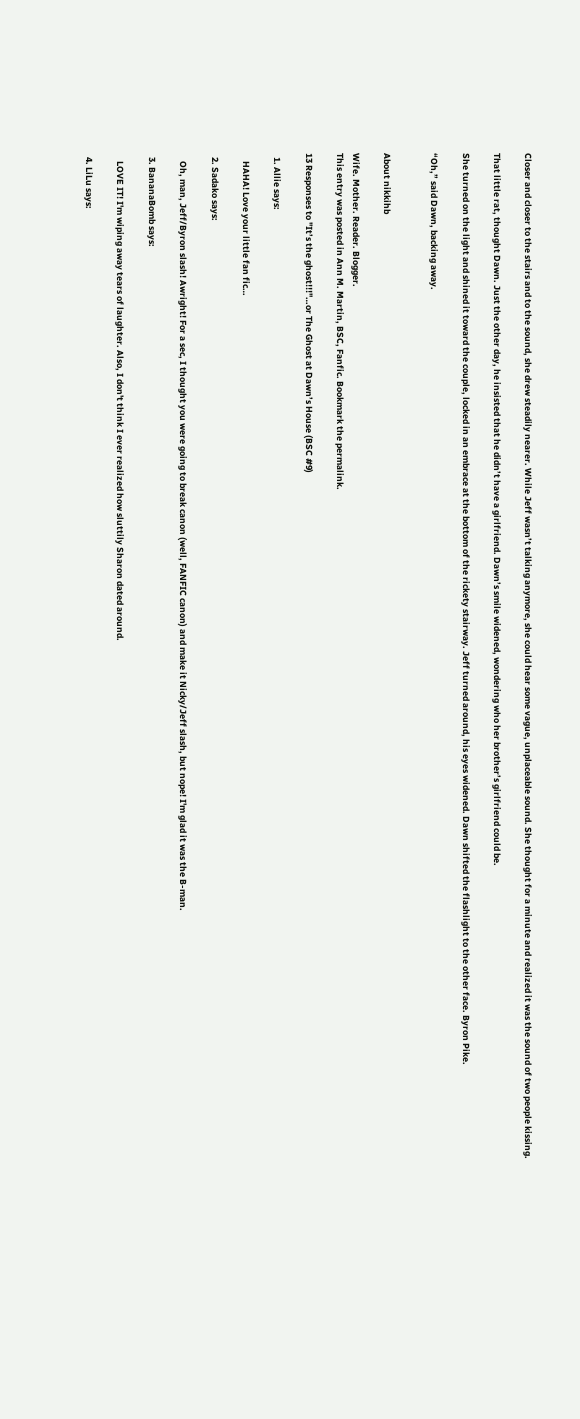Closer and closer to the stairs and to the sound, she drew steadily nearer. While Jeff wasn’t talking anymore, she could hear some vague, unplaceable sound. She thought for a minute and realized it was the sound of two people kissing.

That little rat, thought Dawn. Just the other day, he insisted that he didn’t have a girlfriend. Dawn’s smile widened, wondering who her brother’s girlfriend could be.

She turned on the light and shined it toward the couple, locked in an embrace at the bottom of the rickety stairway. Jeff turned around, his eyes widened. Dawn shifted the flashlight to the other face. Byron Pike.

“Oh,” said Dawn, backing away.


About nikkihb

Wife. Mother. Reader. Blogger.
This entry was posted in Ann M. Martin, BSC, Fanfic. Bookmark the permalink.

13 Responses to "It’s the ghost!!!"…or The Ghost at Dawn’s House (BSC #9)

  1. Allie says:

    HAHA! Love your little fan fic…

  2. Sadako says:

    Oh, man, Jeff/Byron slash! Awright! For a sec, I thought you were going to break canon (well, FANFIC canon) and make it Nicky/Jeff slash, but nope! I'm glad it was the B-man.

  3. BananaBomb says:

    LOVE IT! I'm wiping away tears of laughter. Also, I don't think I ever realized how sluttily Sharon dated around.

  4. LiLu says: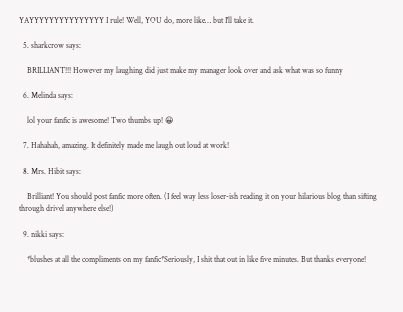YAYYYYYYYYYYYYYYY I rule! Well, YOU do, more like… but I'll take it.

  5. sharkcrow says:

    BRILLIANT!!! However my laughing did just make my manager look over and ask what was so funny

  6. Melinda says:

    lol your fanfic is awesome! Two thumbs up! 😀

  7. Hahahah, amazing. It definitely made me laugh out loud at work!

  8. Mrs. Hibit says:

    Brilliant! You should post fanfic more often. (I feel way less loser-ish reading it on your hilarious blog than sifting through drivel anywhere else!)

  9. nikki says:

    *blushes at all the compliments on my fanfic*Seriously, I shit that out in like five minutes. But thanks everyone!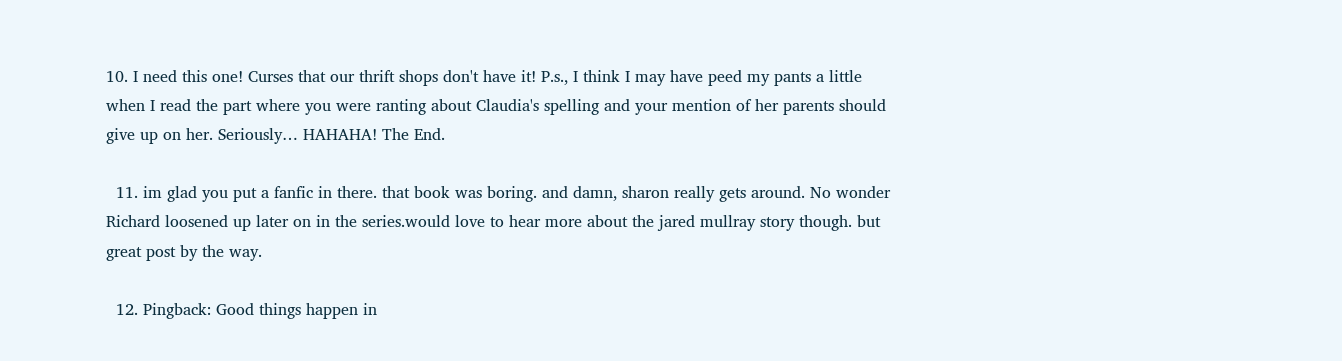10. I need this one! Curses that our thrift shops don't have it! P.s., I think I may have peed my pants a little when I read the part where you were ranting about Claudia's spelling and your mention of her parents should give up on her. Seriously… HAHAHA! The End.

  11. im glad you put a fanfic in there. that book was boring. and damn, sharon really gets around. No wonder Richard loosened up later on in the series.would love to hear more about the jared mullray story though. but great post by the way.

  12. Pingback: Good things happen in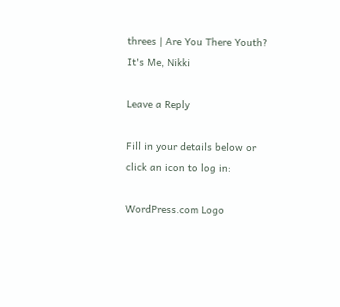threes | Are You There Youth? It's Me, Nikki

Leave a Reply

Fill in your details below or click an icon to log in:

WordPress.com Logo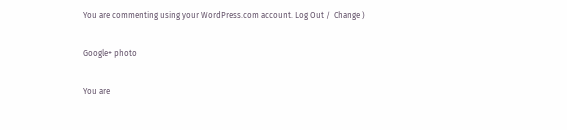You are commenting using your WordPress.com account. Log Out /  Change )

Google+ photo

You are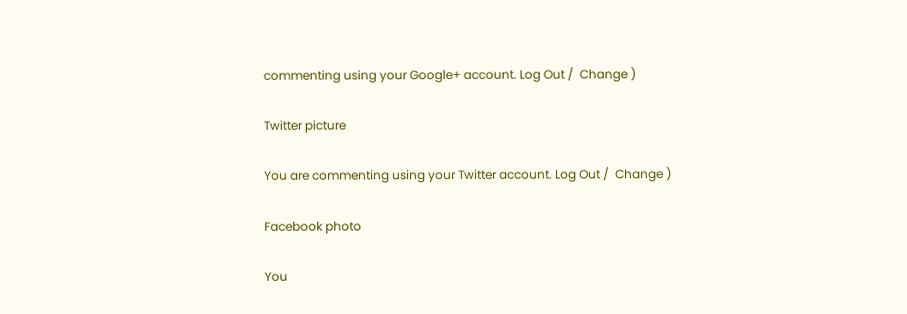commenting using your Google+ account. Log Out /  Change )

Twitter picture

You are commenting using your Twitter account. Log Out /  Change )

Facebook photo

You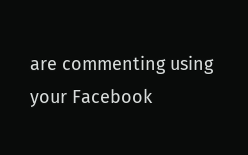are commenting using your Facebook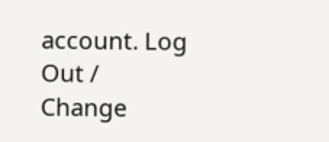account. Log Out /  Change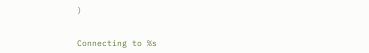)


Connecting to %s